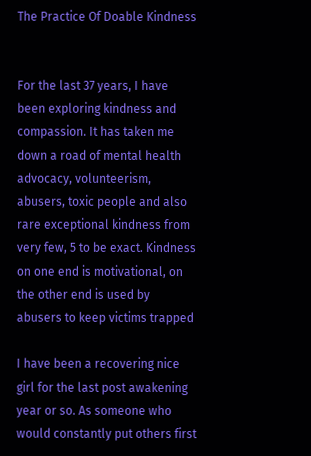The Practice Of Doable Kindness


For the last 37 years, I have been exploring kindness and compassion. It has taken me down a road of mental health advocacy, volunteerism, abusers, toxic people and also rare exceptional kindness from very few, 5 to be exact. Kindness on one end is motivational, on the other end is used by abusers to keep victims trapped

I have been a recovering nice girl for the last post awakening year or so. As someone who would constantly put others first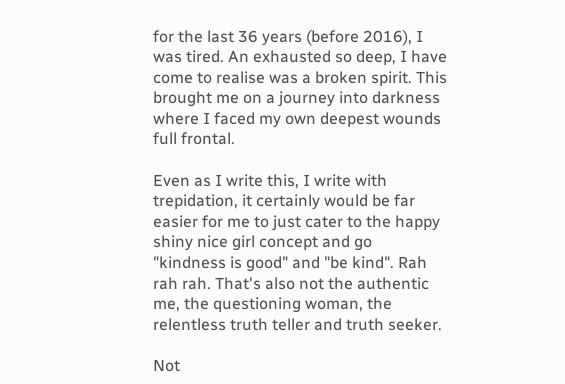for the last 36 years (before 2016), I was tired. An exhausted so deep, I have come to realise was a broken spirit. This brought me on a journey into darkness where I faced my own deepest wounds full frontal.

Even as I write this, I write with trepidation, it certainly would be far easier for me to just cater to the happy shiny nice girl concept and go "kindness is good" and "be kind". Rah rah rah. That's also not the authentic me, the questioning woman, the relentless truth teller and truth seeker.

Not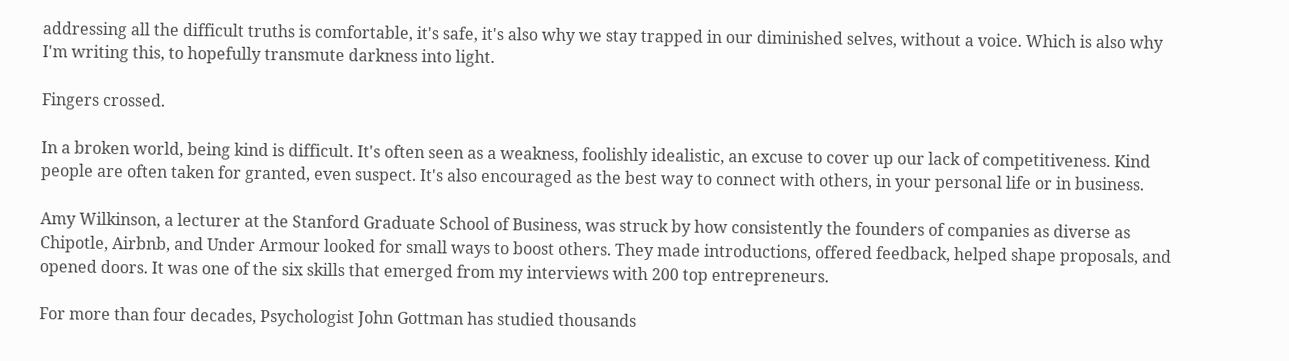addressing all the difficult truths is comfortable, it's safe, it's also why we stay trapped in our diminished selves, without a voice. Which is also why I'm writing this, to hopefully transmute darkness into light.

Fingers crossed.

In a broken world, being kind is difficult. It's often seen as a weakness, foolishly idealistic, an excuse to cover up our lack of competitiveness. Kind people are often taken for granted, even suspect. It's also encouraged as the best way to connect with others, in your personal life or in business.

Amy Wilkinson, a lecturer at the Stanford Graduate School of Business, was struck by how consistently the founders of companies as diverse as Chipotle, Airbnb, and Under Armour looked for small ways to boost others. They made introductions, offered feedback, helped shape proposals, and opened doors. It was one of the six skills that emerged from my interviews with 200 top entrepreneurs.

For more than four decades, Psychologist John Gottman has studied thousands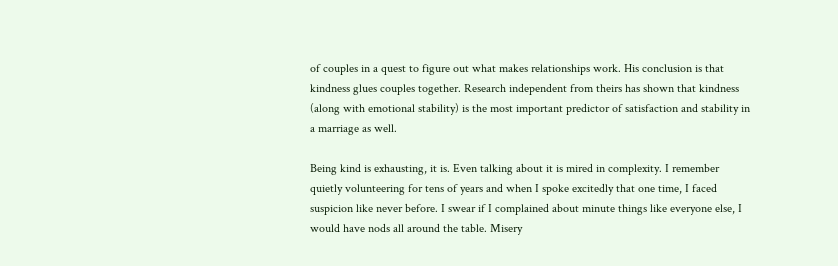of couples in a quest to figure out what makes relationships work. His conclusion is that kindness glues couples together. Research independent from theirs has shown that kindness (along with emotional stability) is the most important predictor of satisfaction and stability in a marriage as well.

Being kind is exhausting, it is. Even talking about it is mired in complexity. I remember quietly volunteering for tens of years and when I spoke excitedly that one time, I faced suspicion like never before. I swear if I complained about minute things like everyone else, I would have nods all around the table. Misery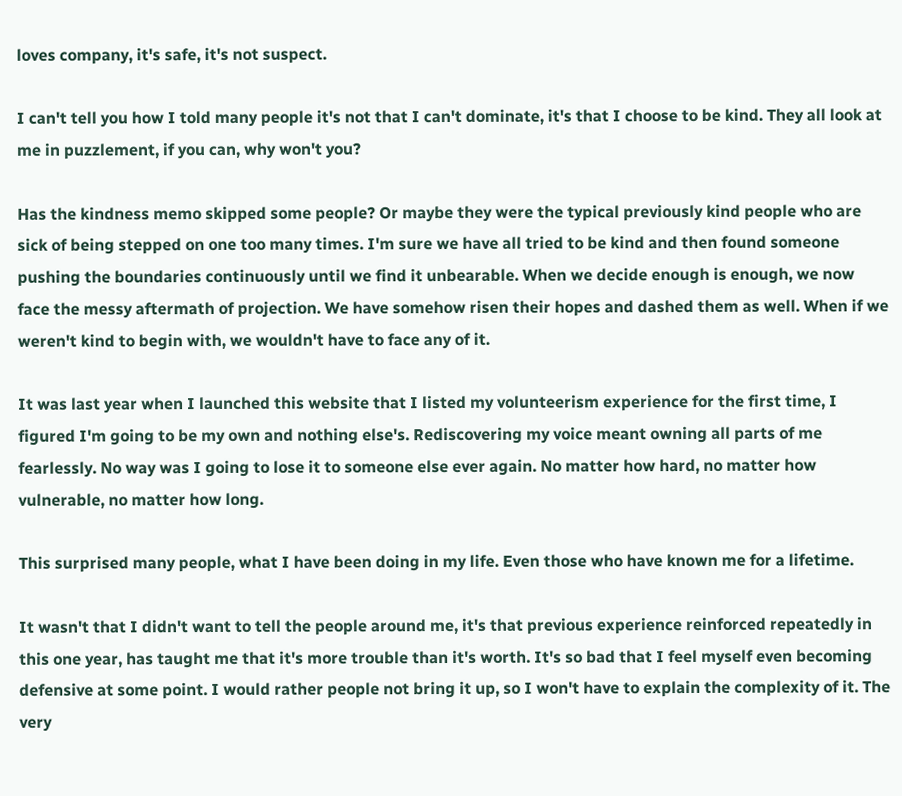loves company, it's safe, it's not suspect.

I can't tell you how I told many people it's not that I can't dominate, it's that I choose to be kind. They all look at me in puzzlement, if you can, why won't you?

Has the kindness memo skipped some people? Or maybe they were the typical previously kind people who are sick of being stepped on one too many times. I'm sure we have all tried to be kind and then found someone pushing the boundaries continuously until we find it unbearable. When we decide enough is enough, we now face the messy aftermath of projection. We have somehow risen their hopes and dashed them as well. When if we weren't kind to begin with, we wouldn't have to face any of it.

It was last year when I launched this website that I listed my volunteerism experience for the first time, I figured I'm going to be my own and nothing else's. Rediscovering my voice meant owning all parts of me fearlessly. No way was I going to lose it to someone else ever again. No matter how hard, no matter how vulnerable, no matter how long.

This surprised many people, what I have been doing in my life. Even those who have known me for a lifetime.

It wasn't that I didn't want to tell the people around me, it's that previous experience reinforced repeatedly in this one year, has taught me that it's more trouble than it's worth. It's so bad that I feel myself even becoming defensive at some point. I would rather people not bring it up, so I won't have to explain the complexity of it. The very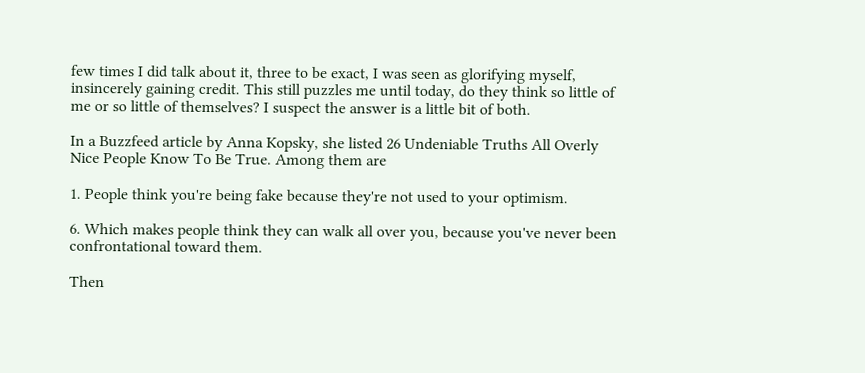few times I did talk about it, three to be exact, I was seen as glorifying myself, insincerely gaining credit. This still puzzles me until today, do they think so little of me or so little of themselves? I suspect the answer is a little bit of both.

In a Buzzfeed article by Anna Kopsky, she listed 26 Undeniable Truths All Overly Nice People Know To Be True. Among them are

1. People think you're being fake because they're not used to your optimism.

6. Which makes people think they can walk all over you, because you've never been confrontational toward them.

Then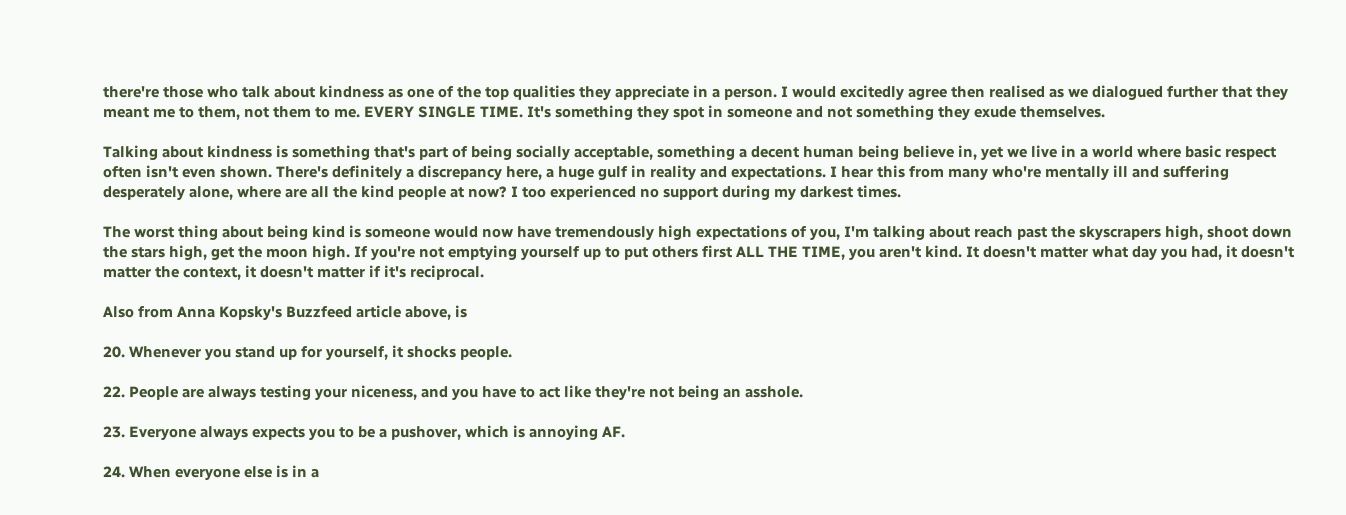there're those who talk about kindness as one of the top qualities they appreciate in a person. I would excitedly agree then realised as we dialogued further that they meant me to them, not them to me. EVERY SINGLE TIME. It's something they spot in someone and not something they exude themselves.

Talking about kindness is something that's part of being socially acceptable, something a decent human being believe in, yet we live in a world where basic respect often isn't even shown. There's definitely a discrepancy here, a huge gulf in reality and expectations. I hear this from many who're mentally ill and suffering desperately alone, where are all the kind people at now? I too experienced no support during my darkest times.

The worst thing about being kind is someone would now have tremendously high expectations of you, I'm talking about reach past the skyscrapers high, shoot down the stars high, get the moon high. If you're not emptying yourself up to put others first ALL THE TIME, you aren't kind. It doesn't matter what day you had, it doesn't matter the context, it doesn't matter if it's reciprocal.

Also from Anna Kopsky's Buzzfeed article above, is

20. Whenever you stand up for yourself, it shocks people.

22. People are always testing your niceness, and you have to act like they're not being an asshole.

23. Everyone always expects you to be a pushover, which is annoying AF.

24. When everyone else is in a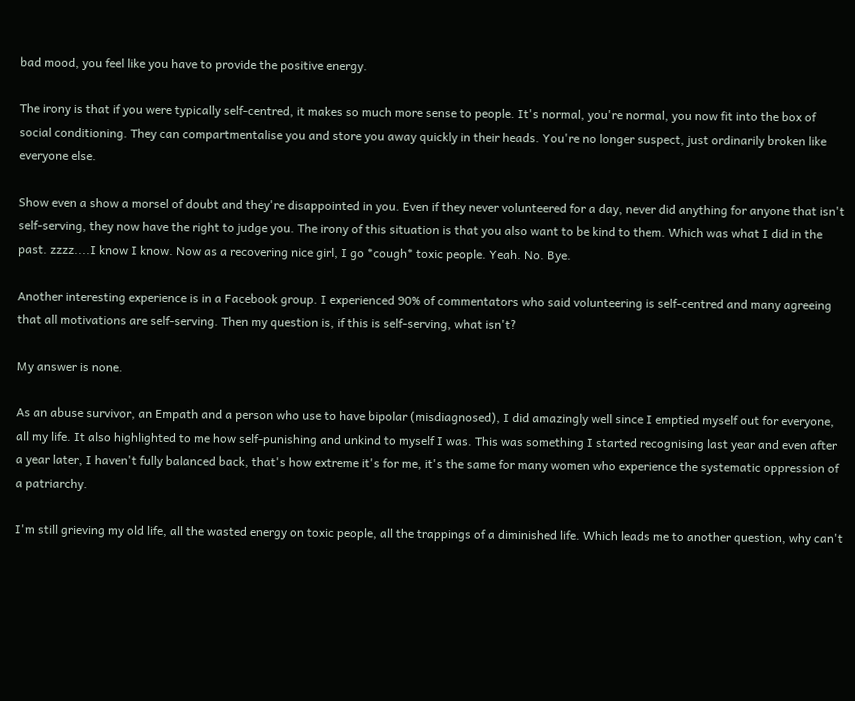bad mood, you feel like you have to provide the positive energy.

The irony is that if you were typically self-centred, it makes so much more sense to people. It's normal, you're normal, you now fit into the box of social conditioning. They can compartmentalise you and store you away quickly in their heads. You're no longer suspect, just ordinarily broken like everyone else.

Show even a show a morsel of doubt and they're disappointed in you. Even if they never volunteered for a day, never did anything for anyone that isn't self-serving, they now have the right to judge you. The irony of this situation is that you also want to be kind to them. Which was what I did in the past. zzzz....I know I know. Now as a recovering nice girl, I go *cough* toxic people. Yeah. No. Bye.

Another interesting experience is in a Facebook group. I experienced 90% of commentators who said volunteering is self-centred and many agreeing that all motivations are self-serving. Then my question is, if this is self-serving, what isn't?

My answer is none.

As an abuse survivor, an Empath and a person who use to have bipolar (misdiagnosed), I did amazingly well since I emptied myself out for everyone, all my life. It also highlighted to me how self-punishing and unkind to myself I was. This was something I started recognising last year and even after a year later, I haven't fully balanced back, that's how extreme it's for me, it's the same for many women who experience the systematic oppression of a patriarchy.

I'm still grieving my old life, all the wasted energy on toxic people, all the trappings of a diminished life. Which leads me to another question, why can't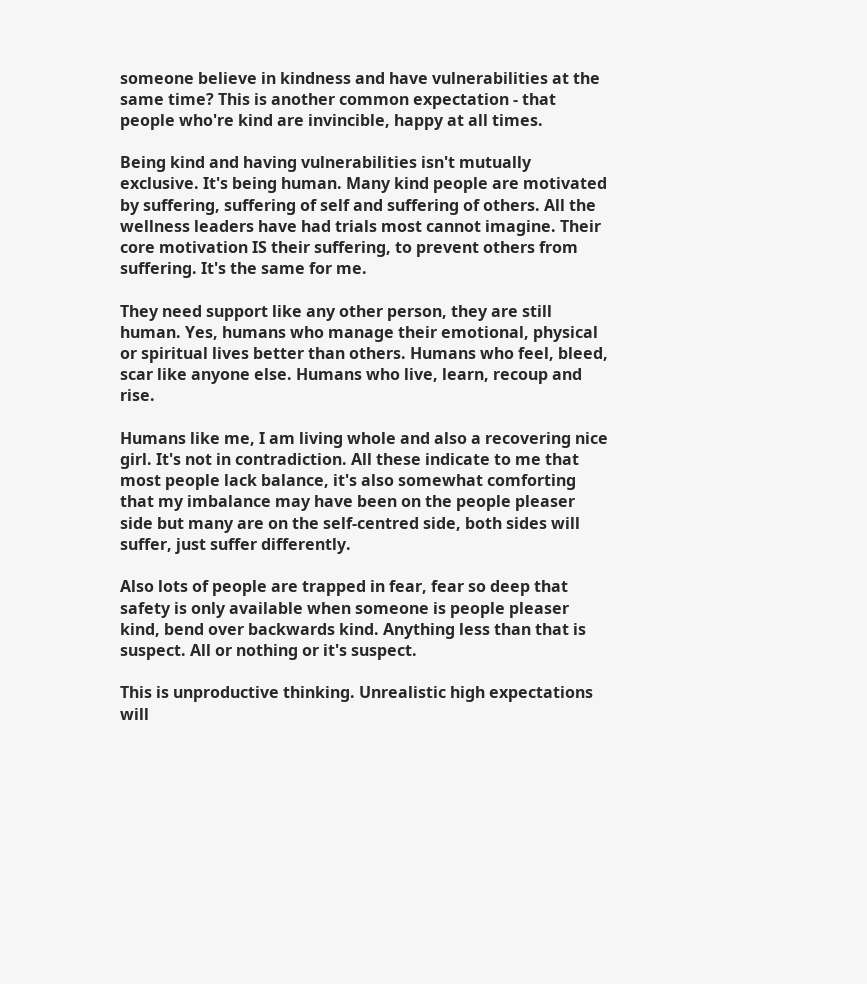someone believe in kindness and have vulnerabilities at the same time? This is another common expectation - that people who're kind are invincible, happy at all times.

Being kind and having vulnerabilities isn't mutually exclusive. It's being human. Many kind people are motivated by suffering, suffering of self and suffering of others. All the wellness leaders have had trials most cannot imagine. Their core motivation IS their suffering, to prevent others from suffering. It's the same for me.

They need support like any other person, they are still human. Yes, humans who manage their emotional, physical or spiritual lives better than others. Humans who feel, bleed, scar like anyone else. Humans who live, learn, recoup and rise.

Humans like me, I am living whole and also a recovering nice girl. It's not in contradiction. All these indicate to me that most people lack balance, it's also somewhat comforting that my imbalance may have been on the people pleaser side but many are on the self-centred side, both sides will suffer, just suffer differently.

Also lots of people are trapped in fear, fear so deep that safety is only available when someone is people pleaser kind, bend over backwards kind. Anything less than that is suspect. All or nothing or it's suspect.

This is unproductive thinking. Unrealistic high expectations will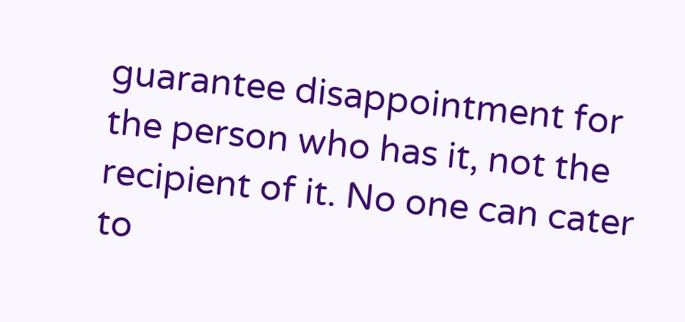guarantee disappointment for the person who has it, not the recipient of it. No one can cater to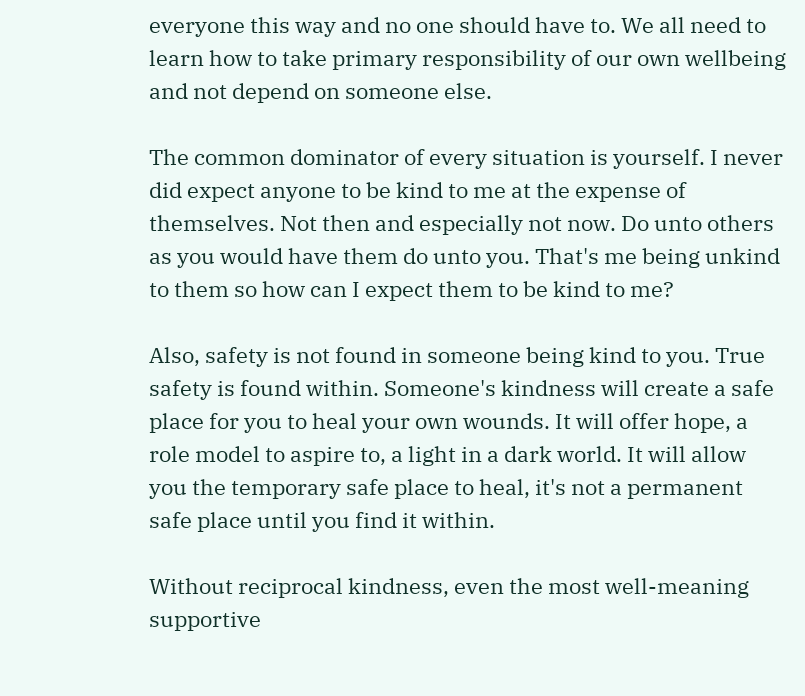everyone this way and no one should have to. We all need to learn how to take primary responsibility of our own wellbeing and not depend on someone else.

The common dominator of every situation is yourself. I never did expect anyone to be kind to me at the expense of themselves. Not then and especially not now. Do unto others as you would have them do unto you. That's me being unkind to them so how can I expect them to be kind to me?

Also, safety is not found in someone being kind to you. True safety is found within. Someone's kindness will create a safe place for you to heal your own wounds. It will offer hope, a role model to aspire to, a light in a dark world. It will allow you the temporary safe place to heal, it's not a permanent safe place until you find it within.

Without reciprocal kindness, even the most well-meaning supportive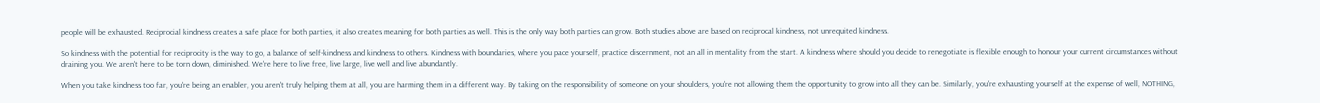people will be exhausted. Reciprocial kindness creates a safe place for both parties, it also creates meaning for both parties as well. This is the only way both parties can grow. Both studies above are based on reciprocal kindness, not unrequited kindness.

So kindness with the potential for reciprocity is the way to go, a balance of self-kindness and kindness to others. Kindness with boundaries, where you pace yourself, practice discernment, not an all in mentality from the start. A kindness where should you decide to renegotiate is flexible enough to honour your current circumstances without draining you. We aren't here to be torn down, diminished. We're here to live free, live large, live well and live abundantly.

When you take kindness too far, you're being an enabler, you aren't truly helping them at all, you are harming them in a different way. By taking on the responsibility of someone on your shoulders, you're not allowing them the opportunity to grow into all they can be. Similarly, you're exhausting yourself at the expense of well, NOTHING,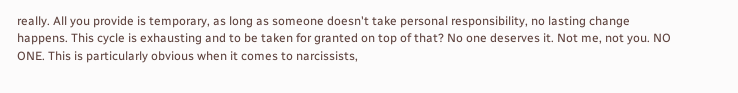really. All you provide is temporary, as long as someone doesn't take personal responsibility, no lasting change happens. This cycle is exhausting and to be taken for granted on top of that? No one deserves it. Not me, not you. NO ONE. This is particularly obvious when it comes to narcissists,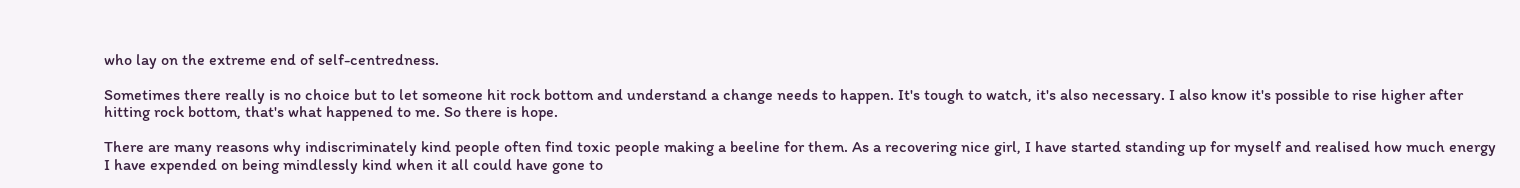who lay on the extreme end of self-centredness.

Sometimes there really is no choice but to let someone hit rock bottom and understand a change needs to happen. It's tough to watch, it's also necessary. I also know it's possible to rise higher after hitting rock bottom, that's what happened to me. So there is hope.

There are many reasons why indiscriminately kind people often find toxic people making a beeline for them. As a recovering nice girl, I have started standing up for myself and realised how much energy I have expended on being mindlessly kind when it all could have gone to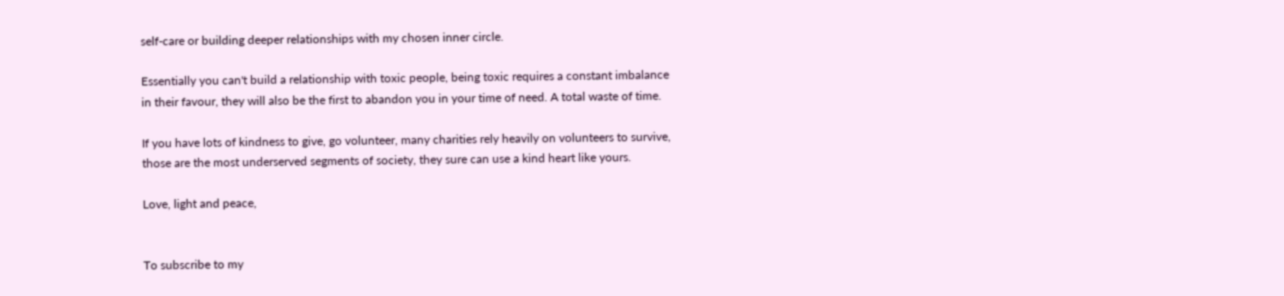self-care or building deeper relationships with my chosen inner circle.

Essentially you can't build a relationship with toxic people, being toxic requires a constant imbalance in their favour, they will also be the first to abandon you in your time of need. A total waste of time.

If you have lots of kindness to give, go volunteer, many charities rely heavily on volunteers to survive, those are the most underserved segments of society, they sure can use a kind heart like yours.

Love, light and peace,


To subscribe to my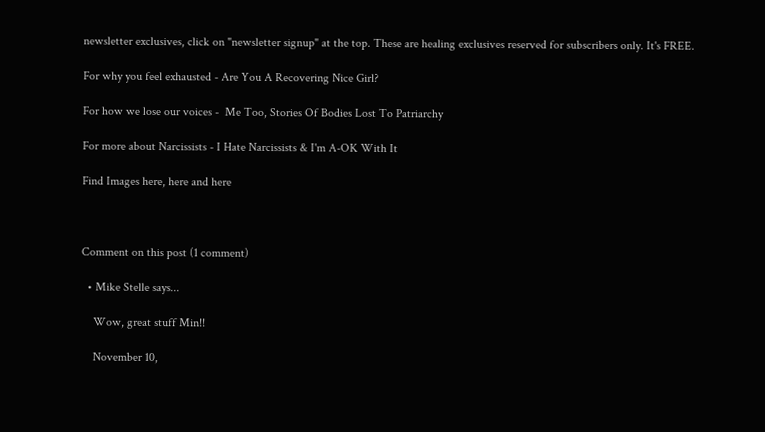newsletter exclusives, click on "newsletter signup" at the top. These are healing exclusives reserved for subscribers only. It's FREE.

For why you feel exhausted - Are You A Recovering Nice Girl?

For how we lose our voices -  Me Too, Stories Of Bodies Lost To Patriarchy

For more about Narcissists - I Hate Narcissists & I'm A-OK With It

Find Images here, here and here



Comment on this post (1 comment)

  • Mike Stelle says...

    Wow, great stuff Min!!

    November 10,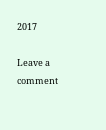2017

Leave a comment